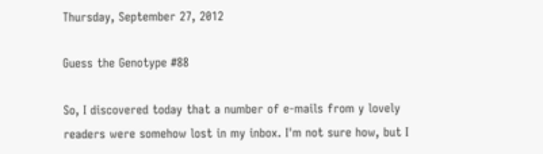Thursday, September 27, 2012

Guess the Genotype #88

So, I discovered today that a number of e-mails from y lovely readers were somehow lost in my inbox. I'm not sure how, but I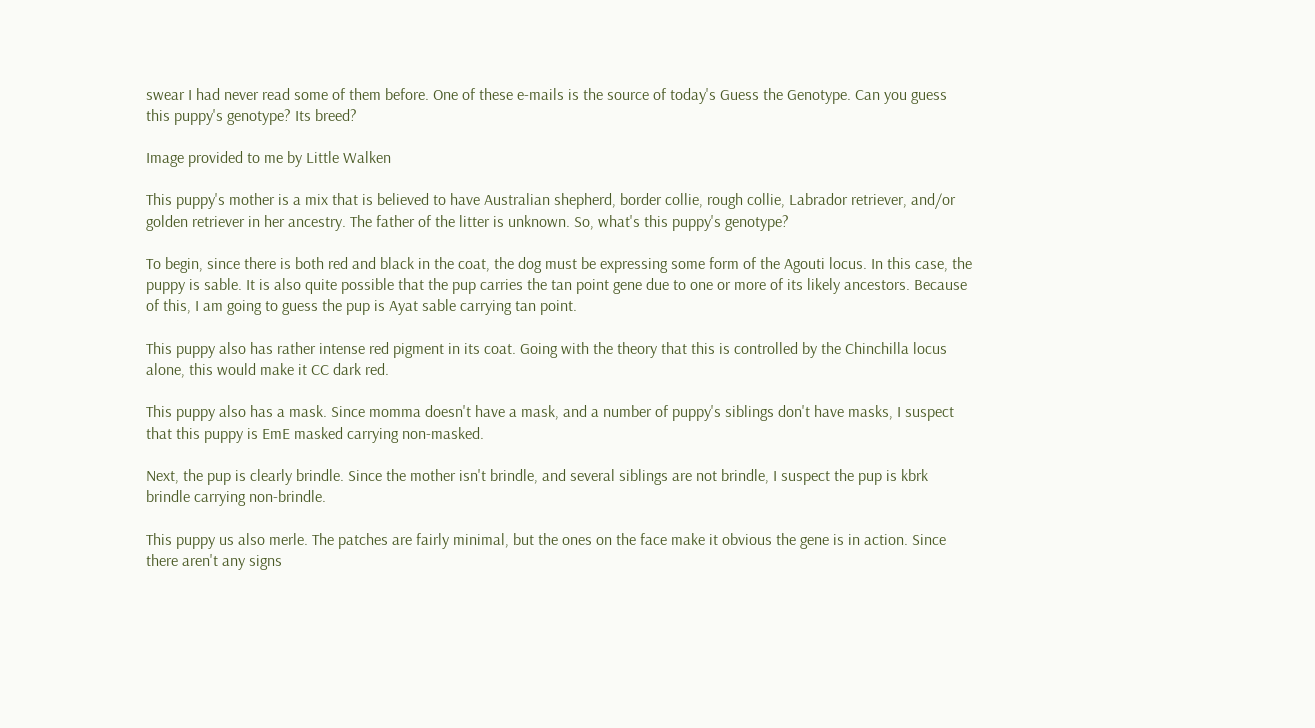swear I had never read some of them before. One of these e-mails is the source of today's Guess the Genotype. Can you guess this puppy's genotype? Its breed?

Image provided to me by Little Walken

This puppy's mother is a mix that is believed to have Australian shepherd, border collie, rough collie, Labrador retriever, and/or golden retriever in her ancestry. The father of the litter is unknown. So, what's this puppy's genotype?

To begin, since there is both red and black in the coat, the dog must be expressing some form of the Agouti locus. In this case, the puppy is sable. It is also quite possible that the pup carries the tan point gene due to one or more of its likely ancestors. Because of this, I am going to guess the pup is Ayat sable carrying tan point.

This puppy also has rather intense red pigment in its coat. Going with the theory that this is controlled by the Chinchilla locus alone, this would make it CC dark red.

This puppy also has a mask. Since momma doesn't have a mask, and a number of puppy's siblings don't have masks, I suspect that this puppy is EmE masked carrying non-masked.

Next, the pup is clearly brindle. Since the mother isn't brindle, and several siblings are not brindle, I suspect the pup is kbrk brindle carrying non-brindle.

This puppy us also merle. The patches are fairly minimal, but the ones on the face make it obvious the gene is in action. Since there aren't any signs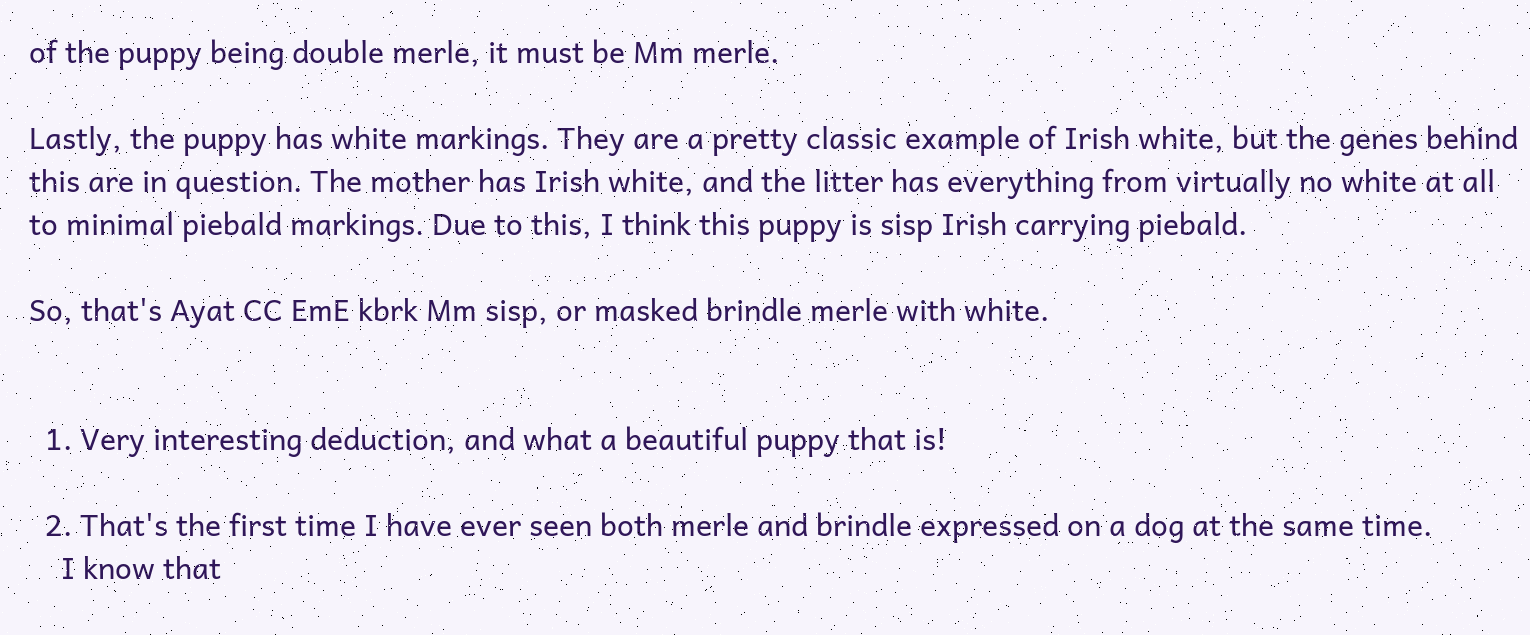of the puppy being double merle, it must be Mm merle.

Lastly, the puppy has white markings. They are a pretty classic example of Irish white, but the genes behind this are in question. The mother has Irish white, and the litter has everything from virtually no white at all to minimal piebald markings. Due to this, I think this puppy is sisp Irish carrying piebald.

So, that's Ayat CC EmE kbrk Mm sisp, or masked brindle merle with white.


  1. Very interesting deduction, and what a beautiful puppy that is!

  2. That's the first time I have ever seen both merle and brindle expressed on a dog at the same time.
    I know that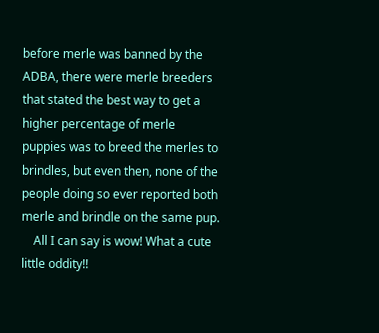before merle was banned by the ADBA, there were merle breeders that stated the best way to get a higher percentage of merle puppies was to breed the merles to brindles, but even then, none of the people doing so ever reported both merle and brindle on the same pup.
    All I can say is wow! What a cute little oddity!!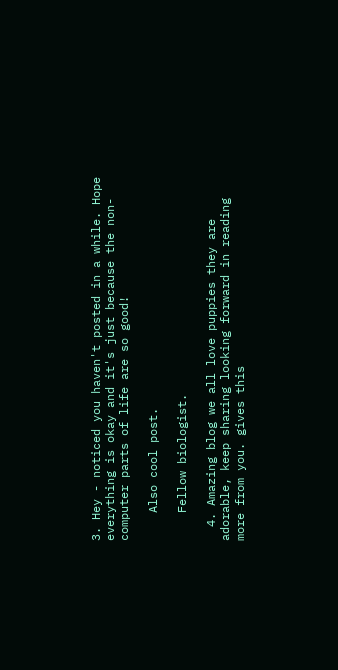3. Hey - noticed you haven't posted in a while. Hope everything is okay and it's just because the non-computer parts of life are so good!

    Also cool post.

    Fellow biologist.

  4. Amazing blog we all love puppies they are adorable, keep sharing looking forward in reading more from you. gives this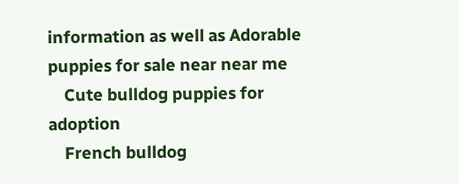information as well as Adorable puppies for sale near near me
    Cute bulldog puppies for adoption
    French bulldog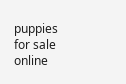puppies for sale online